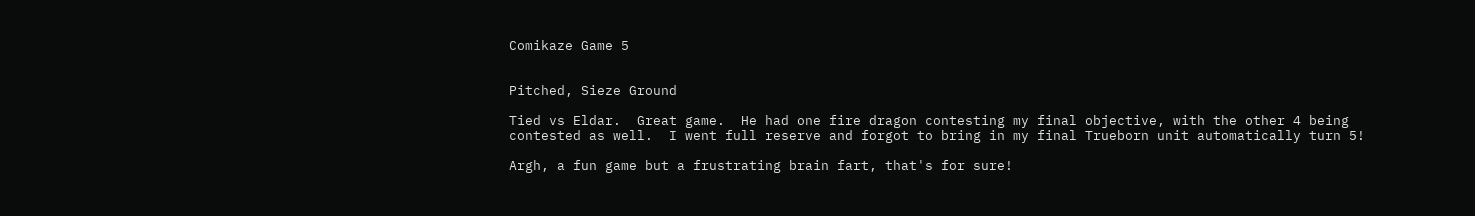Comikaze Game 5


Pitched, Sieze Ground

Tied vs Eldar.  Great game.  He had one fire dragon contesting my final objective, with the other 4 being contested as well.  I went full reserve and forgot to bring in my final Trueborn unit automatically turn 5!

Argh, a fun game but a frustrating brain fart, that's for sure!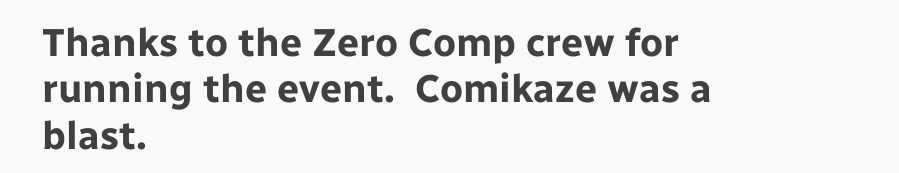Thanks to the Zero Comp crew for running the event.  Comikaze was a blast.